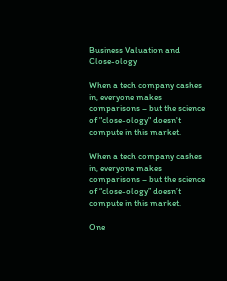Business Valuation and Close-ology

When a tech company cashes in, everyone makes comparisons – but the science of "close-ology" doesn't compute in this market.

When a tech company cashes in, everyone makes comparisons – but the science of “close-ology” doesn’t compute in this market.

One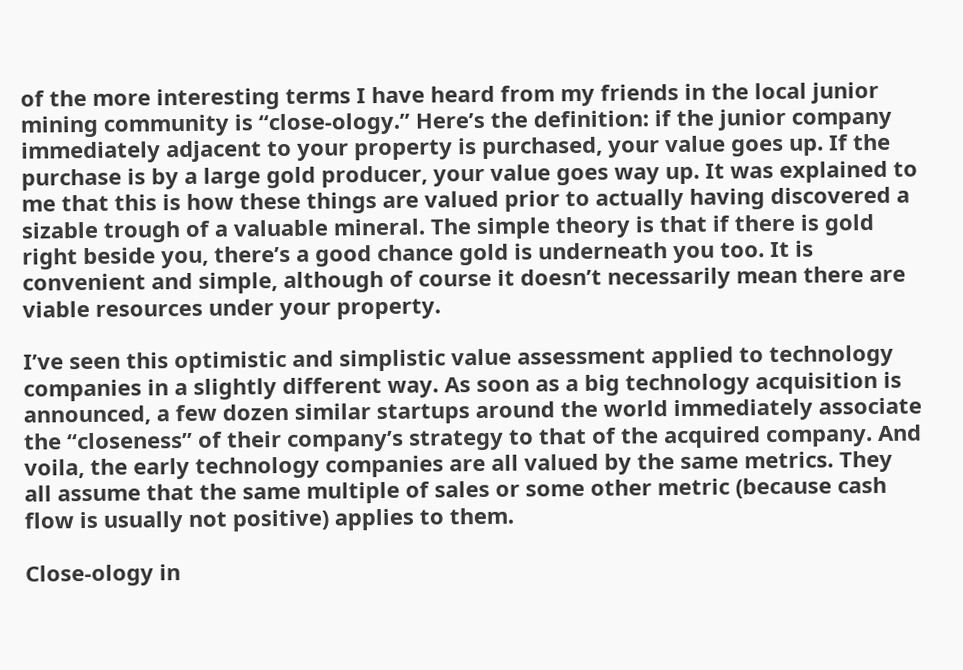of the more interesting terms I have heard from my friends in the local junior mining community is “close-ology.” Here’s the definition: if the junior company immediately adjacent to your property is purchased, your value goes up. If the purchase is by a large gold producer, your value goes way up. It was explained to me that this is how these things are valued prior to actually having discovered a sizable trough of a valuable mineral. The simple theory is that if there is gold right beside you, there’s a good chance gold is underneath you too. It is convenient and simple, although of course it doesn’t necessarily mean there are viable resources under your property.

I’ve seen this optimistic and simplistic value assessment applied to technology companies in a slightly different way. As soon as a big technology acquisition is announced, a few dozen similar startups around the world immediately associate the “closeness” of their company’s strategy to that of the acquired company. And voila, the early technology companies are all valued by the same metrics. They all assume that the same multiple of sales or some other metric (because cash flow is usually not positive) applies to them.

Close-ology in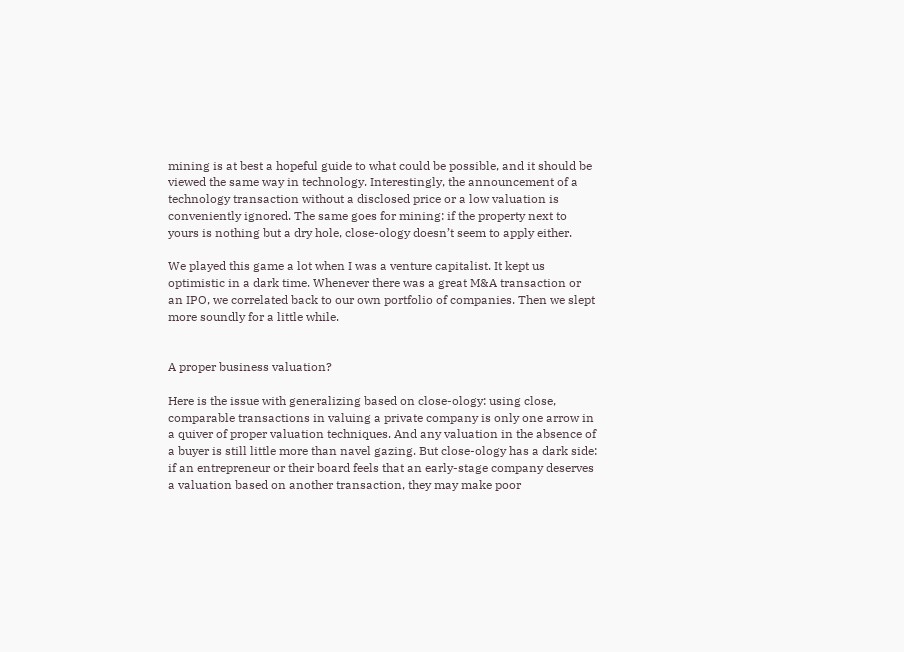mining is at best a hopeful guide to what could be possible, and it should be viewed the same way in technology. Interestingly, the announcement of a technology transaction without a disclosed price or a low valuation is conveniently ignored. The same goes for mining: if the property next to yours is nothing but a dry hole, close-ology doesn’t seem to apply either.

We played this game a lot when I was a venture capitalist. It kept us optimistic in a dark time. Whenever there was a great M&A transaction or an IPO, we correlated back to our own portfolio of companies. Then we slept more soundly for a little while.


A proper business valuation?

Here is the issue with generalizing based on close-ology: using close, comparable transactions in valuing a private company is only one arrow in a quiver of proper valuation techniques. And any valuation in the absence of a buyer is still little more than navel gazing. But close-ology has a dark side: if an entrepreneur or their board feels that an early-stage company deserves a valuation based on another transaction, they may make poor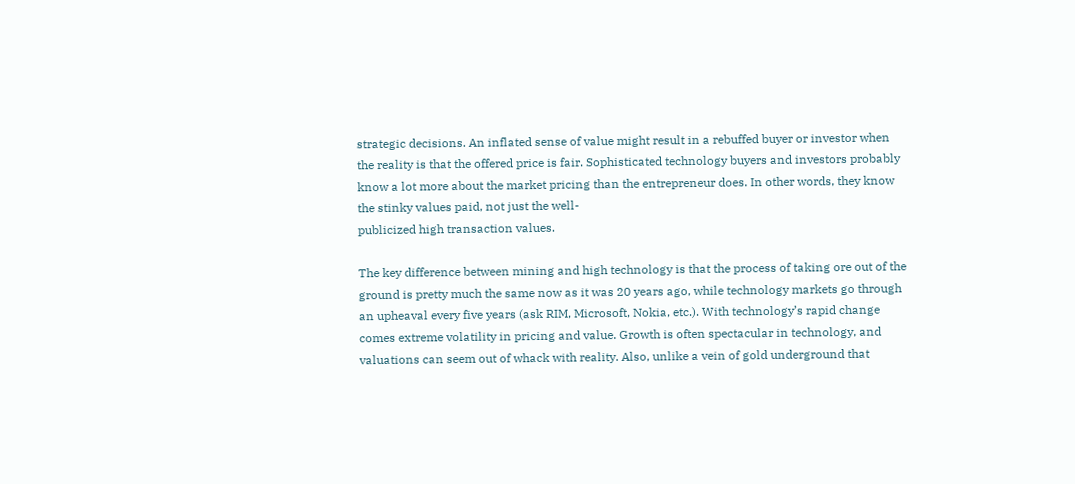strategic decisions. An inflated sense of value might result in a rebuffed buyer or investor when the reality is that the offered price is fair. Sophisticated technology buyers and investors probably know a lot more about the market pricing than the entrepreneur does. In other words, they know the stinky values paid, not just the well-
publicized high transaction values.

The key difference between mining and high technology is that the process of taking ore out of the ground is pretty much the same now as it was 20 years ago, while technology markets go through an upheaval every five years (ask RIM, Microsoft, Nokia, etc.). With technology’s rapid change comes extreme volatility in pricing and value. Growth is often spectacular in technology, and valuations can seem out of whack with reality. Also, unlike a vein of gold underground that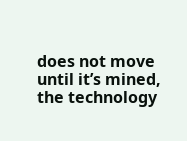does not move until it’s mined, the technology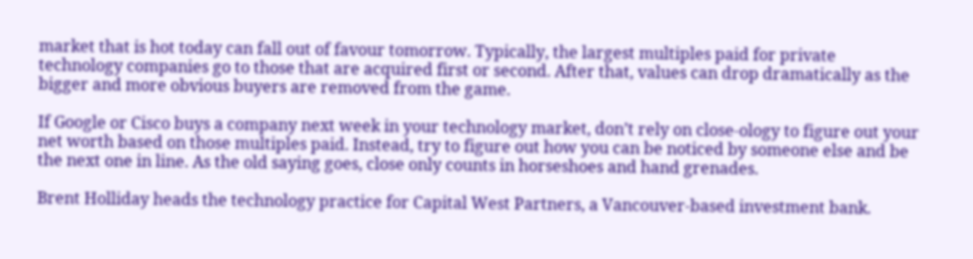market that is hot today can fall out of favour tomorrow. Typically, the largest multiples paid for private technology companies go to those that are acquired first or second. After that, values can drop dramatically as the bigger and more obvious buyers are removed from the game.

If Google or Cisco buys a company next week in your technology market, don’t rely on close-ology to figure out your net worth based on those multiples paid. Instead, try to figure out how you can be noticed by someone else and be the next one in line. As the old saying goes, close only counts in horseshoes and hand grenades.

Brent Holliday heads the technology practice for Capital West Partners, a Vancouver-based investment bank.